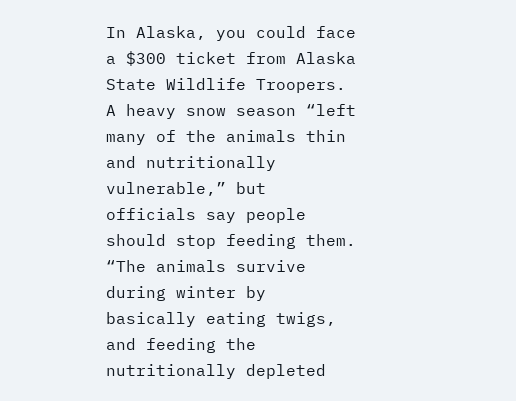In Alaska, you could face a $300 ticket from Alaska State Wildlife Troopers. A heavy snow season “left many of the animals thin and nutritionally vulnerable,” but officials say people should stop feeding them. “The animals survive during winter by basically eating twigs, and feeding the nutritionally depleted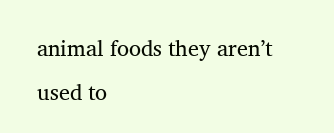animal foods they aren’t used to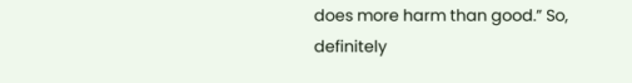does more harm than good.” So, definitely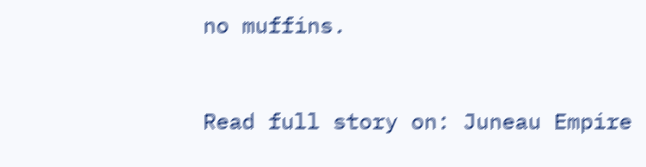no muffins.



Read full story on: Juneau Empire